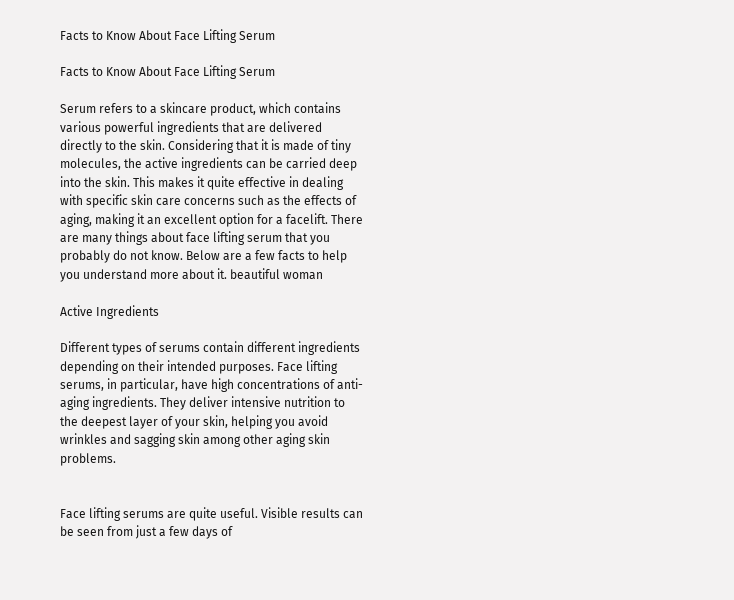Facts to Know About Face Lifting Serum

Facts to Know About Face Lifting Serum

Serum refers to a skincare product, which contains various powerful ingredients that are delivered directly to the skin. Considering that it is made of tiny molecules, the active ingredients can be carried deep into the skin. This makes it quite effective in dealing with specific skin care concerns such as the effects of aging, making it an excellent option for a facelift. There are many things about face lifting serum that you probably do not know. Below are a few facts to help you understand more about it. beautiful woman

Active Ingredients

Different types of serums contain different ingredients depending on their intended purposes. Face lifting serums, in particular, have high concentrations of anti-aging ingredients. They deliver intensive nutrition to the deepest layer of your skin, helping you avoid wrinkles and sagging skin among other aging skin problems.


Face lifting serums are quite useful. Visible results can be seen from just a few days of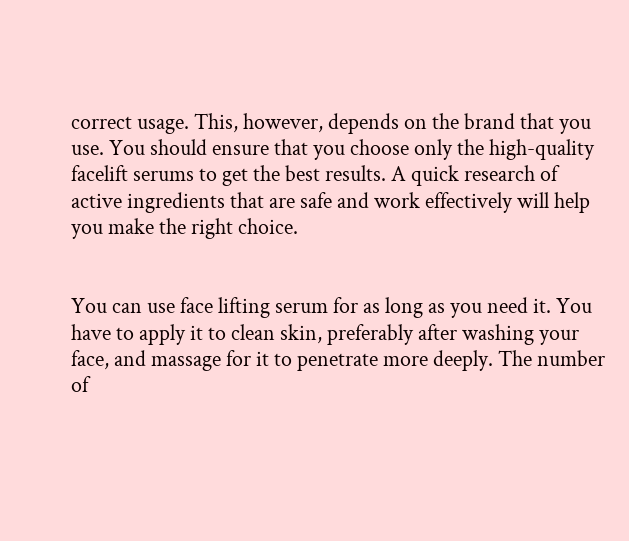correct usage. This, however, depends on the brand that you use. You should ensure that you choose only the high-quality facelift serums to get the best results. A quick research of active ingredients that are safe and work effectively will help you make the right choice.


You can use face lifting serum for as long as you need it. You have to apply it to clean skin, preferably after washing your face, and massage for it to penetrate more deeply. The number of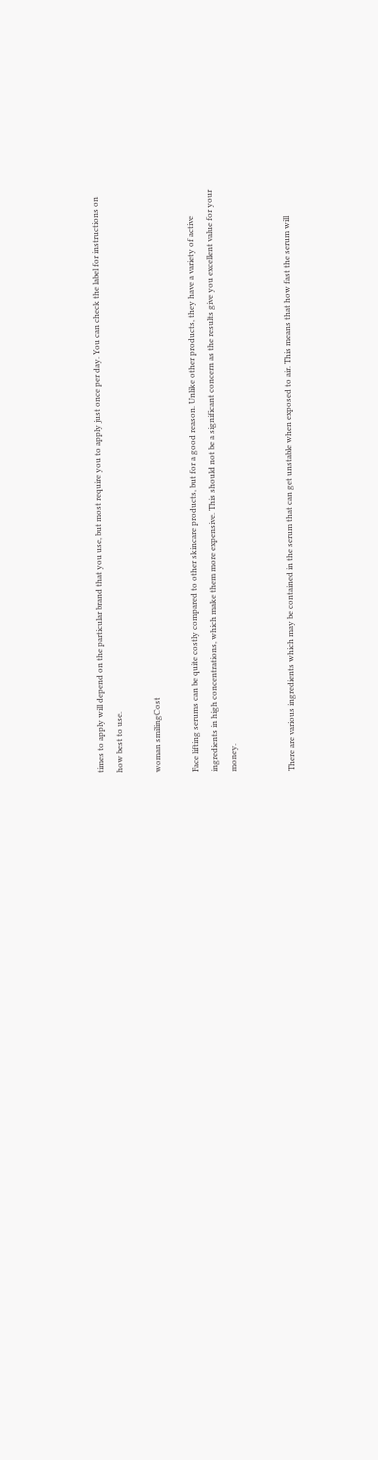times to apply will depend on the particular brand that you use, but most require you to apply just once per day. You can check the label for instructions on how best to use.

woman smilingCost

Face lifting serums can be quite costly compared to other skincare products, but for a good reason. Unlike other products, they have a variety of active ingredients in high concentrations, which make them more expensive. This should not be a significant concern as the results give you excellent value for your money.


There are various ingredients which may be contained in the serum that can get unstable when exposed to air. This means that how fast the serum will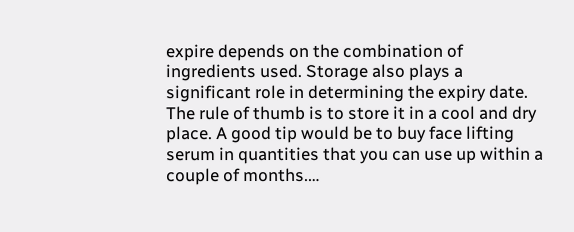expire depends on the combination of ingredients used. Storage also plays a significant role in determining the expiry date. The rule of thumb is to store it in a cool and dry place. A good tip would be to buy face lifting serum in quantities that you can use up within a couple of months.…